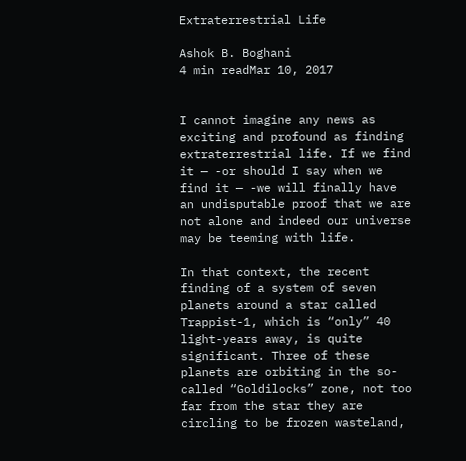Extraterrestrial Life

Ashok B. Boghani
4 min readMar 10, 2017


I cannot imagine any news as exciting and profound as finding extraterrestrial life. If we find it — -or should I say when we find it — -we will finally have an undisputable proof that we are not alone and indeed our universe may be teeming with life.

In that context, the recent finding of a system of seven planets around a star called Trappist-1, which is “only” 40 light-years away, is quite significant. Three of these planets are orbiting in the so-called “Goldilocks” zone, not too far from the star they are circling to be frozen wasteland,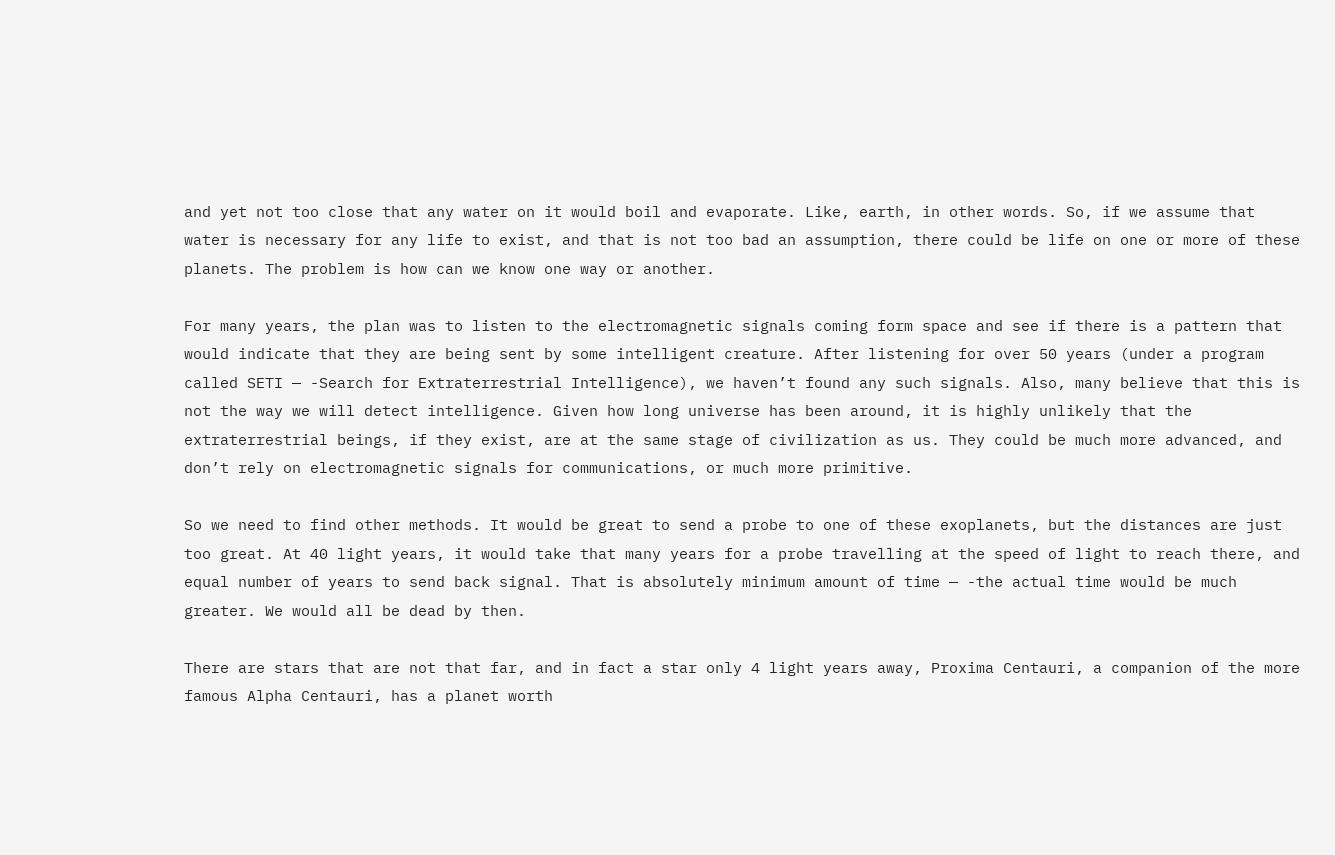and yet not too close that any water on it would boil and evaporate. Like, earth, in other words. So, if we assume that water is necessary for any life to exist, and that is not too bad an assumption, there could be life on one or more of these planets. The problem is how can we know one way or another.

For many years, the plan was to listen to the electromagnetic signals coming form space and see if there is a pattern that would indicate that they are being sent by some intelligent creature. After listening for over 50 years (under a program called SETI — -Search for Extraterrestrial Intelligence), we haven’t found any such signals. Also, many believe that this is not the way we will detect intelligence. Given how long universe has been around, it is highly unlikely that the extraterrestrial beings, if they exist, are at the same stage of civilization as us. They could be much more advanced, and don’t rely on electromagnetic signals for communications, or much more primitive.

So we need to find other methods. It would be great to send a probe to one of these exoplanets, but the distances are just too great. At 40 light years, it would take that many years for a probe travelling at the speed of light to reach there, and equal number of years to send back signal. That is absolutely minimum amount of time — -the actual time would be much greater. We would all be dead by then.

There are stars that are not that far, and in fact a star only 4 light years away, Proxima Centauri, a companion of the more famous Alpha Centauri, has a planet worth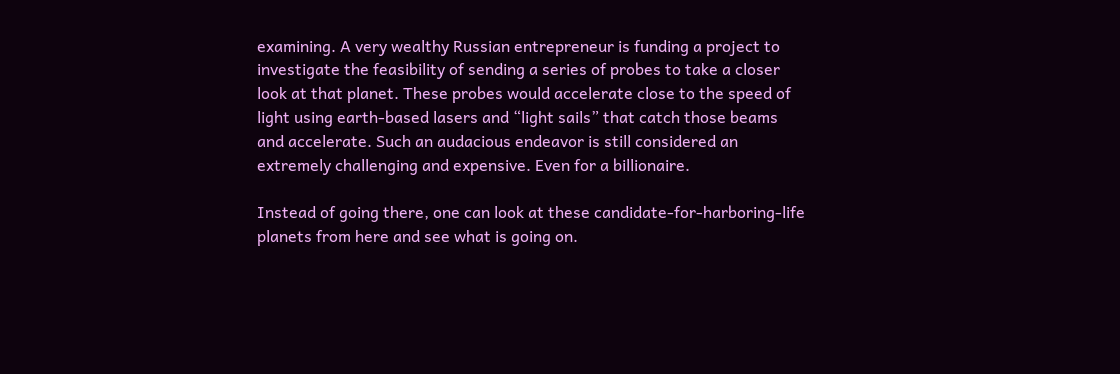examining. A very wealthy Russian entrepreneur is funding a project to investigate the feasibility of sending a series of probes to take a closer look at that planet. These probes would accelerate close to the speed of light using earth-based lasers and “light sails” that catch those beams and accelerate. Such an audacious endeavor is still considered an extremely challenging and expensive. Even for a billionaire.

Instead of going there, one can look at these candidate-for-harboring-life planets from here and see what is going on.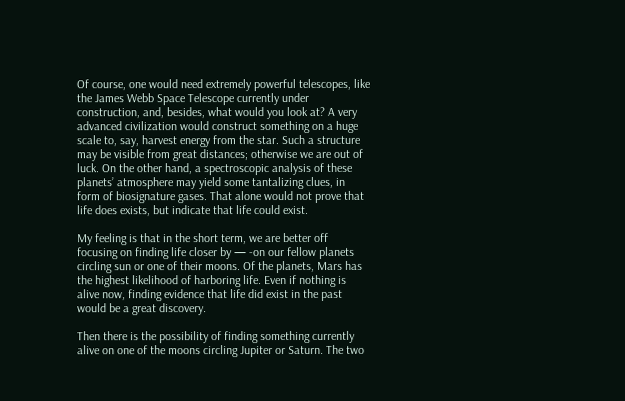Of course, one would need extremely powerful telescopes, like the James Webb Space Telescope currently under construction, and, besides, what would you look at? A very advanced civilization would construct something on a huge scale to, say, harvest energy from the star. Such a structure may be visible from great distances; otherwise we are out of luck. On the other hand, a spectroscopic analysis of these planets’ atmosphere may yield some tantalizing clues, in form of biosignature gases. That alone would not prove that life does exists, but indicate that life could exist.

My feeling is that in the short term, we are better off focusing on finding life closer by — -on our fellow planets circling sun or one of their moons. Of the planets, Mars has the highest likelihood of harboring life. Even if nothing is alive now, finding evidence that life did exist in the past would be a great discovery.

Then there is the possibility of finding something currently alive on one of the moons circling Jupiter or Saturn. The two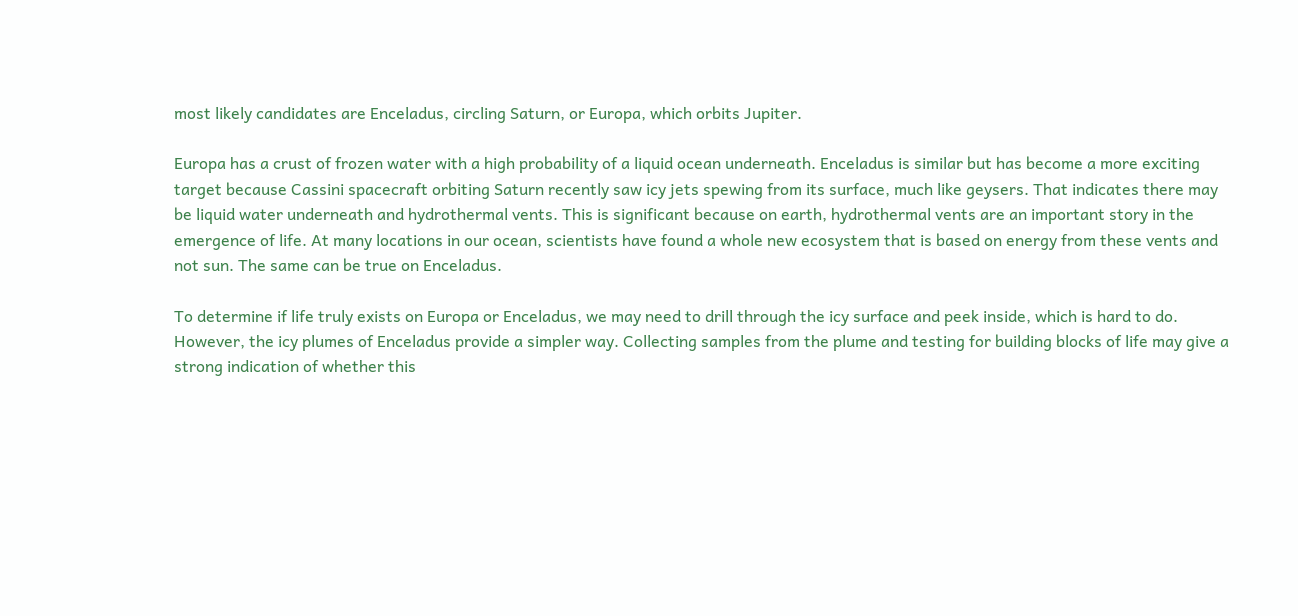most likely candidates are Enceladus, circling Saturn, or Europa, which orbits Jupiter.

Europa has a crust of frozen water with a high probability of a liquid ocean underneath. Enceladus is similar but has become a more exciting target because Cassini spacecraft orbiting Saturn recently saw icy jets spewing from its surface, much like geysers. That indicates there may be liquid water underneath and hydrothermal vents. This is significant because on earth, hydrothermal vents are an important story in the emergence of life. At many locations in our ocean, scientists have found a whole new ecosystem that is based on energy from these vents and not sun. The same can be true on Enceladus.

To determine if life truly exists on Europa or Enceladus, we may need to drill through the icy surface and peek inside, which is hard to do. However, the icy plumes of Enceladus provide a simpler way. Collecting samples from the plume and testing for building blocks of life may give a strong indication of whether this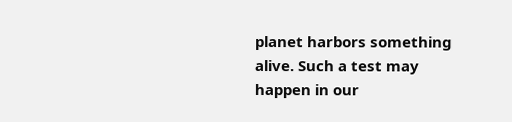planet harbors something alive. Such a test may happen in our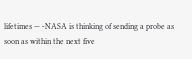lifetimes — -NASA is thinking of sending a probe as soon as within the next five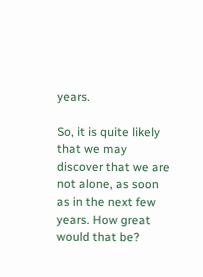years.

So, it is quite likely that we may discover that we are not alone, as soon as in the next few years. How great would that be?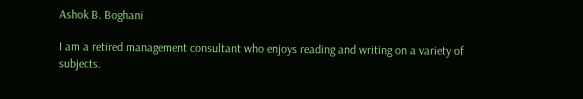Ashok B. Boghani

I am a retired management consultant who enjoys reading and writing on a variety of subjects.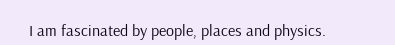I am fascinated by people, places and physics.